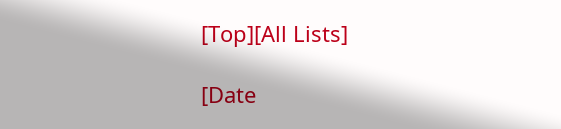[Top][All Lists]

[Date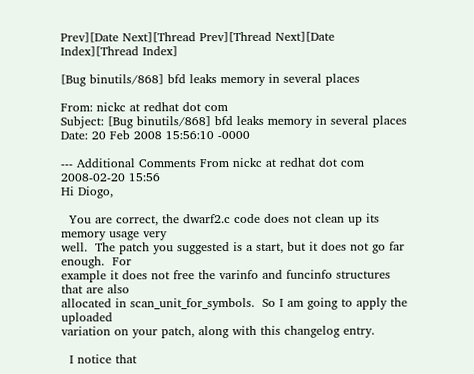Prev][Date Next][Thread Prev][Thread Next][Date Index][Thread Index]

[Bug binutils/868] bfd leaks memory in several places

From: nickc at redhat dot com
Subject: [Bug binutils/868] bfd leaks memory in several places
Date: 20 Feb 2008 15:56:10 -0000

--- Additional Comments From nickc at redhat dot com  2008-02-20 15:56
Hi Diogo,

  You are correct, the dwarf2.c code does not clean up its memory usage very
well.  The patch you suggested is a start, but it does not go far enough.  For
example it does not free the varinfo and funcinfo structures that are also
allocated in scan_unit_for_symbols.  So I am going to apply the uploaded
variation on your patch, along with this changelog entry.

  I notice that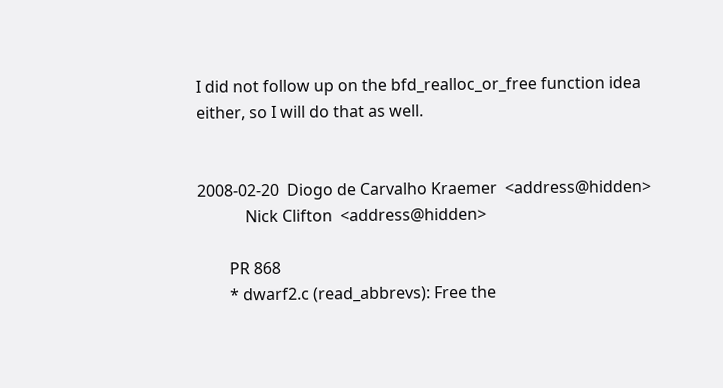I did not follow up on the bfd_realloc_or_free function idea
either, so I will do that as well.


2008-02-20  Diogo de Carvalho Kraemer  <address@hidden>
            Nick Clifton  <address@hidden>

        PR 868
        * dwarf2.c (read_abbrevs): Free the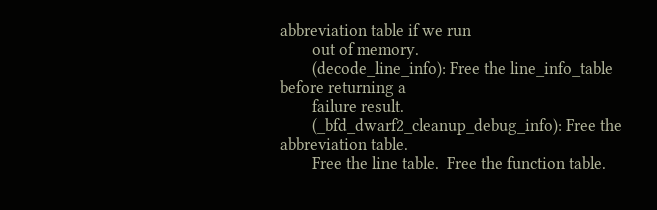abbreviation table if we run
        out of memory.
        (decode_line_info): Free the line_info_table before returning a
        failure result.
        (_bfd_dwarf2_cleanup_debug_info): Free the abbreviation table.
        Free the line table.  Free the function table.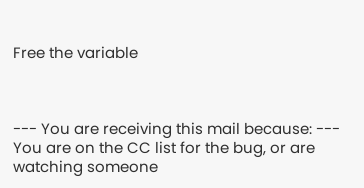Free the variable



--- You are receiving this mail because: ---
You are on the CC list for the bug, or are watching someone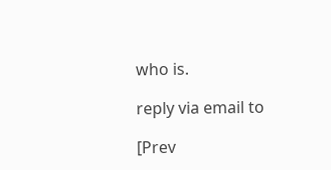who is.

reply via email to

[Prev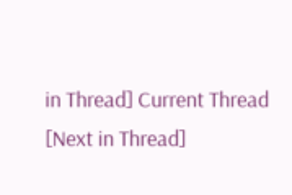in Thread] Current Thread [Next in Thread]